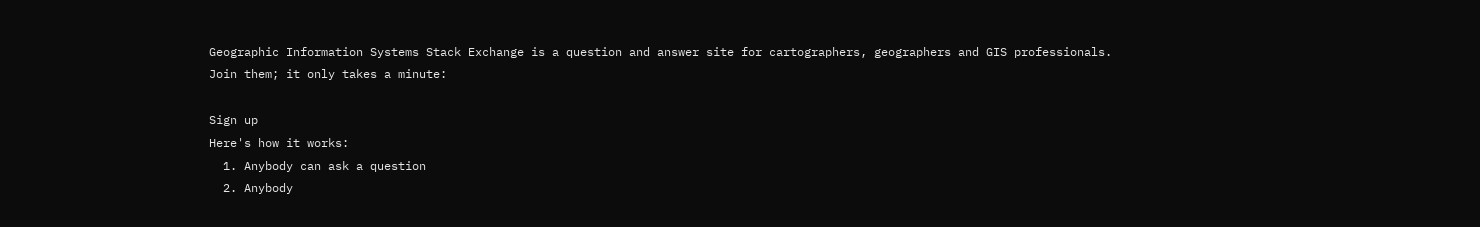Geographic Information Systems Stack Exchange is a question and answer site for cartographers, geographers and GIS professionals. Join them; it only takes a minute:

Sign up
Here's how it works:
  1. Anybody can ask a question
  2. Anybody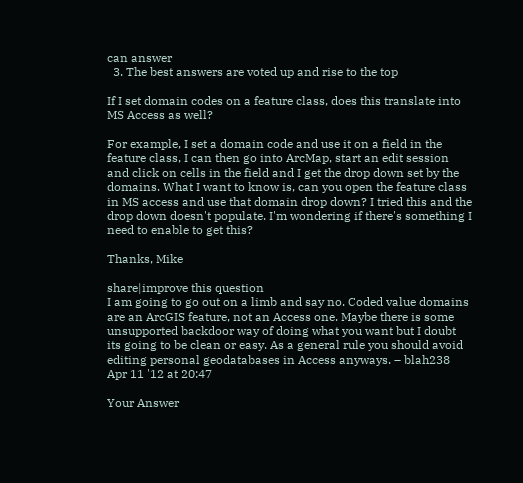can answer
  3. The best answers are voted up and rise to the top

If I set domain codes on a feature class, does this translate into MS Access as well?

For example, I set a domain code and use it on a field in the feature class, I can then go into ArcMap, start an edit session and click on cells in the field and I get the drop down set by the domains. What I want to know is, can you open the feature class in MS access and use that domain drop down? I tried this and the drop down doesn't populate. I'm wondering if there's something I need to enable to get this?

Thanks, Mike

share|improve this question
I am going to go out on a limb and say no. Coded value domains are an ArcGIS feature, not an Access one. Maybe there is some unsupported backdoor way of doing what you want but I doubt its going to be clean or easy. As a general rule you should avoid editing personal geodatabases in Access anyways. – blah238 Apr 11 '12 at 20:47

Your Answer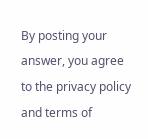By posting your answer, you agree to the privacy policy and terms of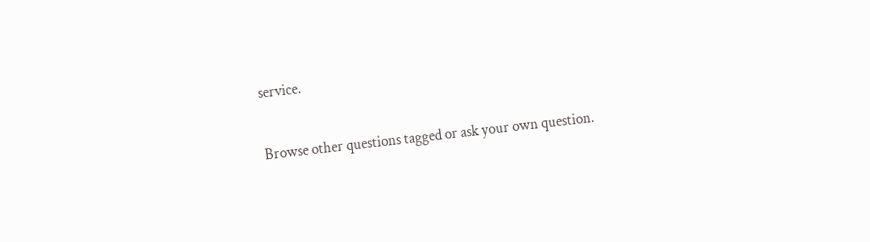service.

Browse other questions tagged or ask your own question.